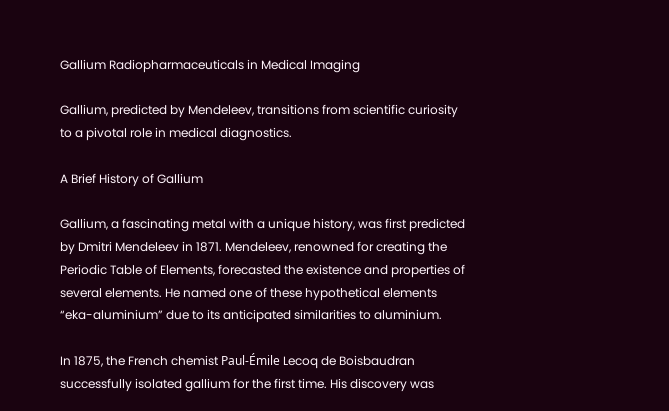Gallium Radiopharmaceuticals in Medical Imaging

Gallium, predicted by Mendeleev, transitions from scientific curiosity to a pivotal role in medical diagnostics.

A Brief History of Gallium

Gallium, a fascinating metal with a unique history, was first predicted by Dmitri Mendeleev in 1871. Mendeleev, renowned for creating the Periodic Table of Elements, forecasted the existence and properties of several elements. He named one of these hypothetical elements “eka-aluminium” due to its anticipated similarities to aluminium.

In 1875, the French chemist Paul-Émile Lecoq de Boisbaudran successfully isolated gallium for the first time. His discovery was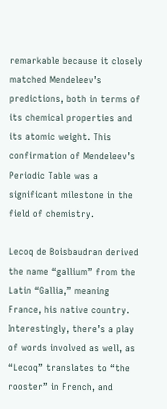remarkable because it closely matched Mendeleev’s predictions, both in terms of its chemical properties and its atomic weight. This confirmation of Mendeleev’s Periodic Table was a significant milestone in the field of chemistry.

Lecoq de Boisbaudran derived the name “gallium” from the Latin “Gallia,” meaning France, his native country. Interestingly, there’s a play of words involved as well, as “Lecoq” translates to “the rooster” in French, and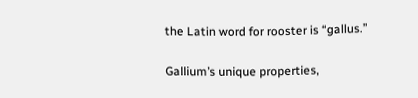the Latin word for rooster is “gallus.”

Gallium’s unique properties,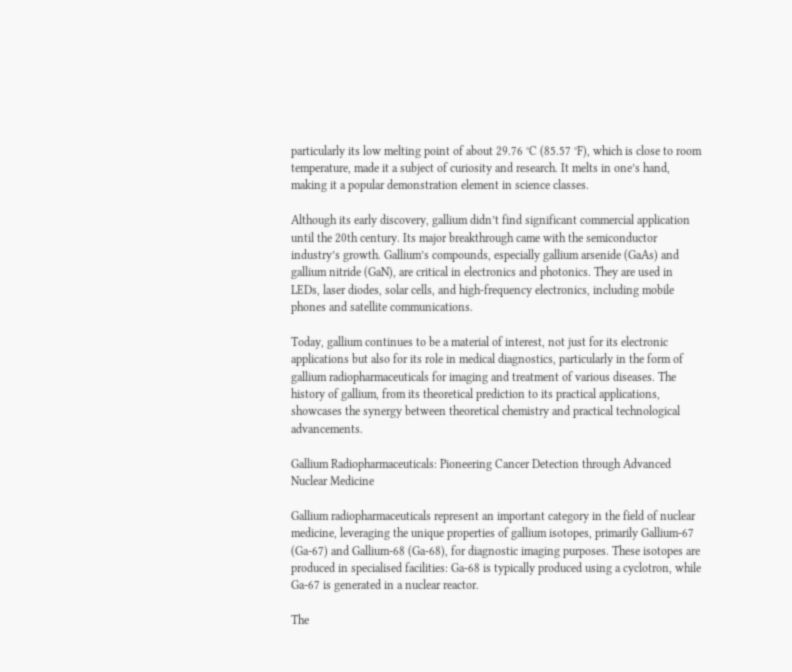particularly its low melting point of about 29.76 °C (85.57 °F), which is close to room temperature, made it a subject of curiosity and research. It melts in one’s hand, making it a popular demonstration element in science classes.

Although its early discovery, gallium didn’t find significant commercial application until the 20th century. Its major breakthrough came with the semiconductor industry’s growth. Gallium’s compounds, especially gallium arsenide (GaAs) and gallium nitride (GaN), are critical in electronics and photonics. They are used in LEDs, laser diodes, solar cells, and high-frequency electronics, including mobile phones and satellite communications.

Today, gallium continues to be a material of interest, not just for its electronic applications but also for its role in medical diagnostics, particularly in the form of gallium radiopharmaceuticals for imaging and treatment of various diseases. The history of gallium, from its theoretical prediction to its practical applications, showcases the synergy between theoretical chemistry and practical technological advancements.

Gallium Radiopharmaceuticals: Pioneering Cancer Detection through Advanced Nuclear Medicine

Gallium radiopharmaceuticals represent an important category in the field of nuclear medicine, leveraging the unique properties of gallium isotopes, primarily Gallium-67 (Ga-67) and Gallium-68 (Ga-68), for diagnostic imaging purposes. These isotopes are produced in specialised facilities: Ga-68 is typically produced using a cyclotron, while Ga-67 is generated in a nuclear reactor.

The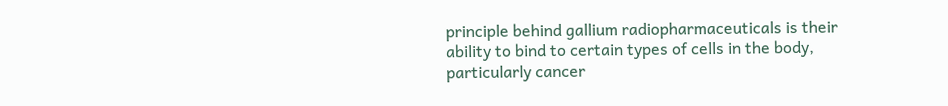principle behind gallium radiopharmaceuticals is their ability to bind to certain types of cells in the body, particularly cancer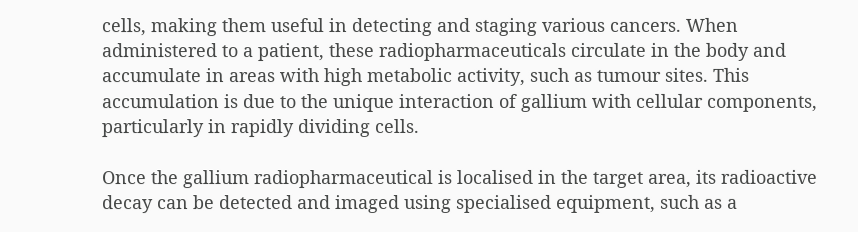cells, making them useful in detecting and staging various cancers. When administered to a patient, these radiopharmaceuticals circulate in the body and accumulate in areas with high metabolic activity, such as tumour sites. This accumulation is due to the unique interaction of gallium with cellular components, particularly in rapidly dividing cells.

Once the gallium radiopharmaceutical is localised in the target area, its radioactive decay can be detected and imaged using specialised equipment, such as a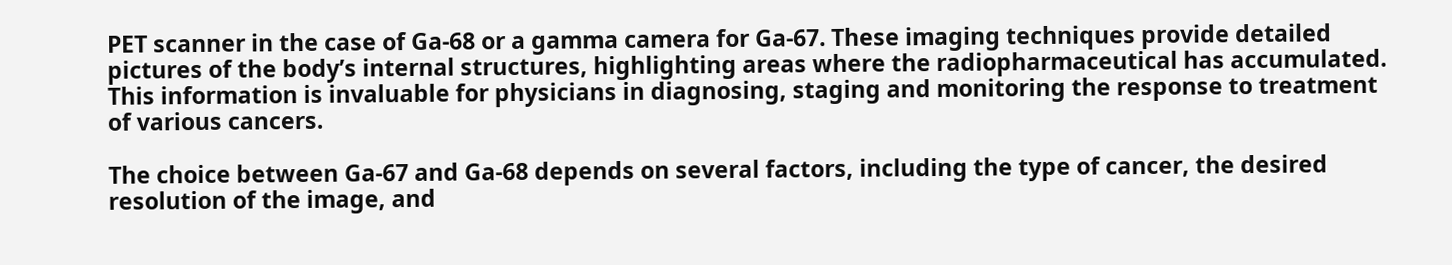PET scanner in the case of Ga-68 or a gamma camera for Ga-67. These imaging techniques provide detailed pictures of the body’s internal structures, highlighting areas where the radiopharmaceutical has accumulated. This information is invaluable for physicians in diagnosing, staging and monitoring the response to treatment of various cancers.

The choice between Ga-67 and Ga-68 depends on several factors, including the type of cancer, the desired resolution of the image, and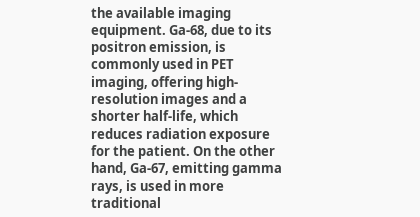the available imaging equipment. Ga-68, due to its positron emission, is commonly used in PET imaging, offering high-resolution images and a shorter half-life, which reduces radiation exposure for the patient. On the other hand, Ga-67, emitting gamma rays, is used in more traditional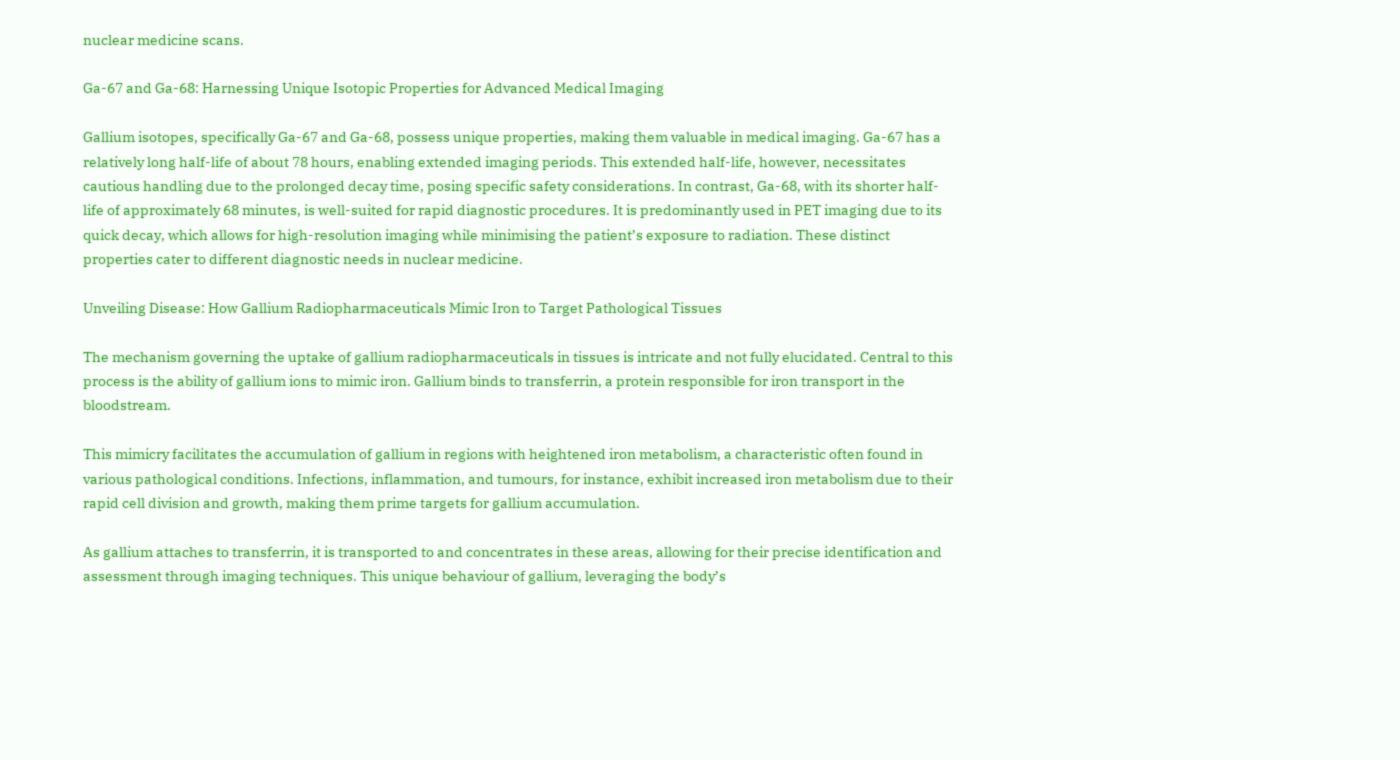nuclear medicine scans.

Ga-67 and Ga-68: Harnessing Unique Isotopic Properties for Advanced Medical Imaging

Gallium isotopes, specifically Ga-67 and Ga-68, possess unique properties, making them valuable in medical imaging. Ga-67 has a relatively long half-life of about 78 hours, enabling extended imaging periods. This extended half-life, however, necessitates cautious handling due to the prolonged decay time, posing specific safety considerations. In contrast, Ga-68, with its shorter half-life of approximately 68 minutes, is well-suited for rapid diagnostic procedures. It is predominantly used in PET imaging due to its quick decay, which allows for high-resolution imaging while minimising the patient’s exposure to radiation. These distinct properties cater to different diagnostic needs in nuclear medicine.

Unveiling Disease: How Gallium Radiopharmaceuticals Mimic Iron to Target Pathological Tissues

The mechanism governing the uptake of gallium radiopharmaceuticals in tissues is intricate and not fully elucidated. Central to this process is the ability of gallium ions to mimic iron. Gallium binds to transferrin, a protein responsible for iron transport in the bloodstream.

This mimicry facilitates the accumulation of gallium in regions with heightened iron metabolism, a characteristic often found in various pathological conditions. Infections, inflammation, and tumours, for instance, exhibit increased iron metabolism due to their rapid cell division and growth, making them prime targets for gallium accumulation.

As gallium attaches to transferrin, it is transported to and concentrates in these areas, allowing for their precise identification and assessment through imaging techniques. This unique behaviour of gallium, leveraging the body’s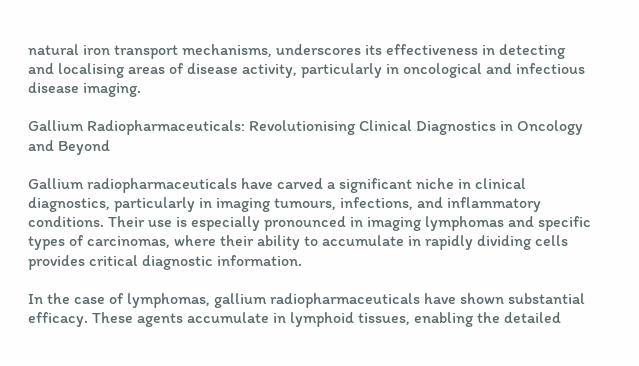natural iron transport mechanisms, underscores its effectiveness in detecting and localising areas of disease activity, particularly in oncological and infectious disease imaging.

Gallium Radiopharmaceuticals: Revolutionising Clinical Diagnostics in Oncology and Beyond

Gallium radiopharmaceuticals have carved a significant niche in clinical diagnostics, particularly in imaging tumours, infections, and inflammatory conditions. Their use is especially pronounced in imaging lymphomas and specific types of carcinomas, where their ability to accumulate in rapidly dividing cells provides critical diagnostic information.

In the case of lymphomas, gallium radiopharmaceuticals have shown substantial efficacy. These agents accumulate in lymphoid tissues, enabling the detailed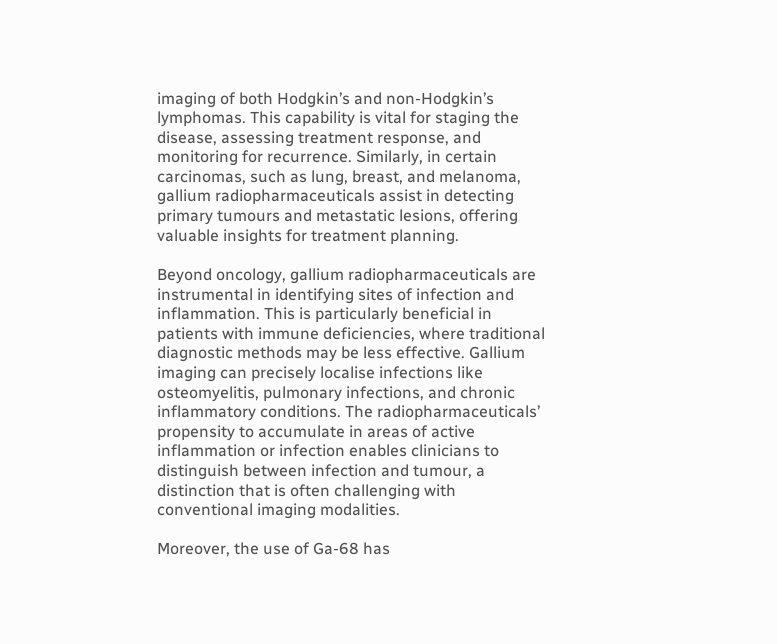imaging of both Hodgkin’s and non-Hodgkin’s lymphomas. This capability is vital for staging the disease, assessing treatment response, and monitoring for recurrence. Similarly, in certain carcinomas, such as lung, breast, and melanoma, gallium radiopharmaceuticals assist in detecting primary tumours and metastatic lesions, offering valuable insights for treatment planning.

Beyond oncology, gallium radiopharmaceuticals are instrumental in identifying sites of infection and inflammation. This is particularly beneficial in patients with immune deficiencies, where traditional diagnostic methods may be less effective. Gallium imaging can precisely localise infections like osteomyelitis, pulmonary infections, and chronic inflammatory conditions. The radiopharmaceuticals’ propensity to accumulate in areas of active inflammation or infection enables clinicians to distinguish between infection and tumour, a distinction that is often challenging with conventional imaging modalities.

Moreover, the use of Ga-68 has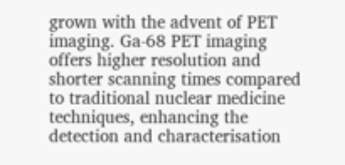grown with the advent of PET imaging. Ga-68 PET imaging offers higher resolution and shorter scanning times compared to traditional nuclear medicine techniques, enhancing the detection and characterisation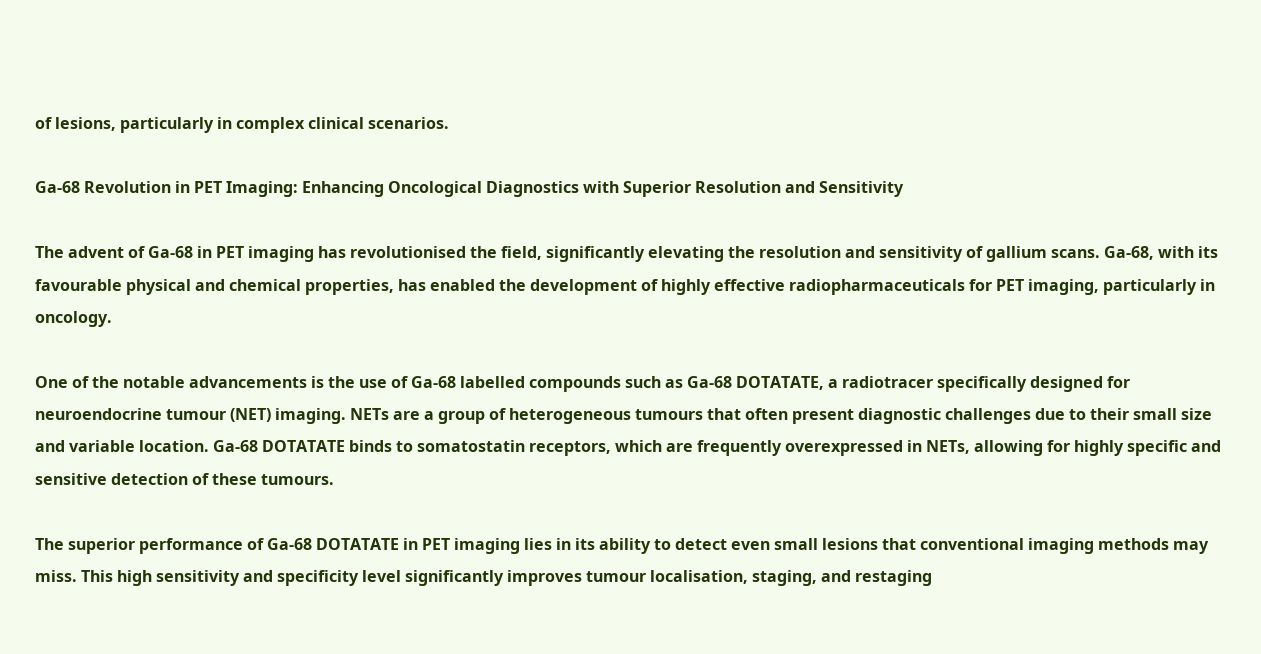of lesions, particularly in complex clinical scenarios.

Ga-68 Revolution in PET Imaging: Enhancing Oncological Diagnostics with Superior Resolution and Sensitivity

The advent of Ga-68 in PET imaging has revolutionised the field, significantly elevating the resolution and sensitivity of gallium scans. Ga-68, with its favourable physical and chemical properties, has enabled the development of highly effective radiopharmaceuticals for PET imaging, particularly in oncology.

One of the notable advancements is the use of Ga-68 labelled compounds such as Ga-68 DOTATATE, a radiotracer specifically designed for neuroendocrine tumour (NET) imaging. NETs are a group of heterogeneous tumours that often present diagnostic challenges due to their small size and variable location. Ga-68 DOTATATE binds to somatostatin receptors, which are frequently overexpressed in NETs, allowing for highly specific and sensitive detection of these tumours.

The superior performance of Ga-68 DOTATATE in PET imaging lies in its ability to detect even small lesions that conventional imaging methods may miss. This high sensitivity and specificity level significantly improves tumour localisation, staging, and restaging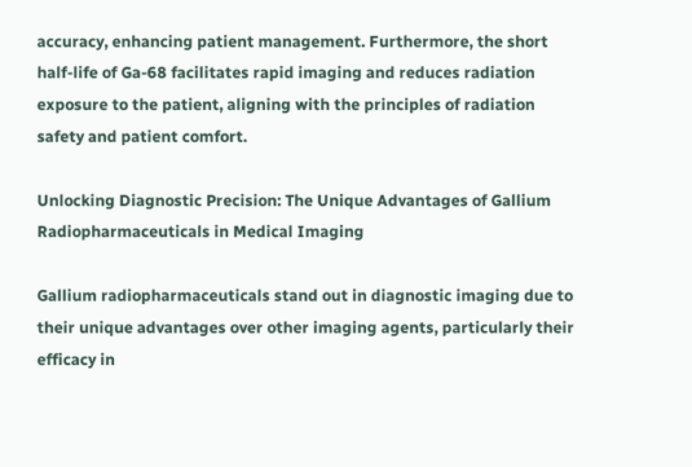accuracy, enhancing patient management. Furthermore, the short half-life of Ga-68 facilitates rapid imaging and reduces radiation exposure to the patient, aligning with the principles of radiation safety and patient comfort.

Unlocking Diagnostic Precision: The Unique Advantages of Gallium Radiopharmaceuticals in Medical Imaging

Gallium radiopharmaceuticals stand out in diagnostic imaging due to their unique advantages over other imaging agents, particularly their efficacy in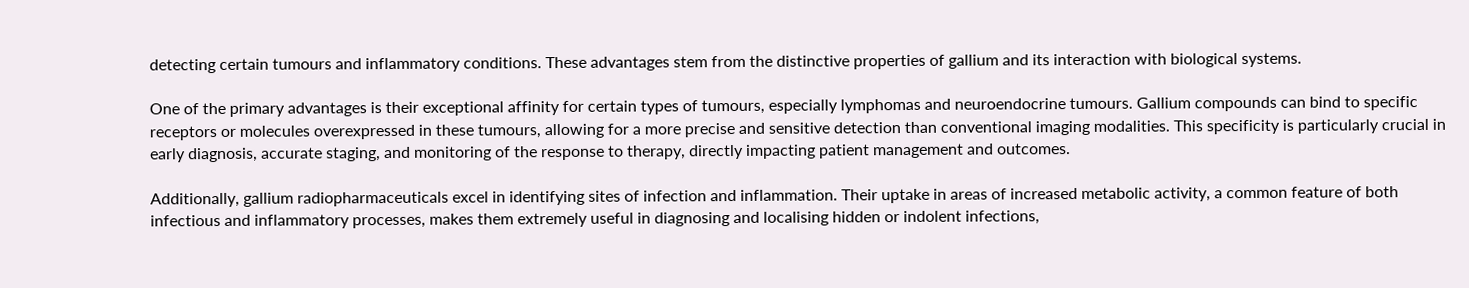detecting certain tumours and inflammatory conditions. These advantages stem from the distinctive properties of gallium and its interaction with biological systems.

One of the primary advantages is their exceptional affinity for certain types of tumours, especially lymphomas and neuroendocrine tumours. Gallium compounds can bind to specific receptors or molecules overexpressed in these tumours, allowing for a more precise and sensitive detection than conventional imaging modalities. This specificity is particularly crucial in early diagnosis, accurate staging, and monitoring of the response to therapy, directly impacting patient management and outcomes.

Additionally, gallium radiopharmaceuticals excel in identifying sites of infection and inflammation. Their uptake in areas of increased metabolic activity, a common feature of both infectious and inflammatory processes, makes them extremely useful in diagnosing and localising hidden or indolent infections,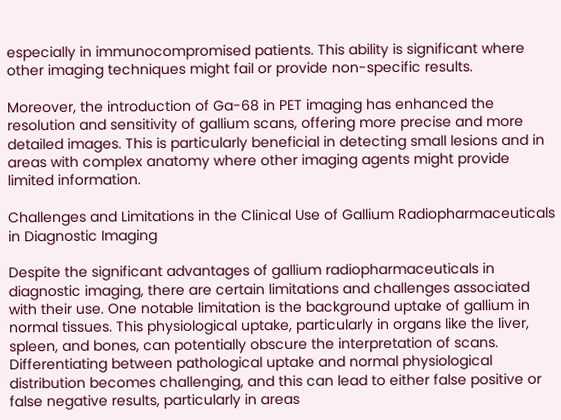especially in immunocompromised patients. This ability is significant where other imaging techniques might fail or provide non-specific results.

Moreover, the introduction of Ga-68 in PET imaging has enhanced the resolution and sensitivity of gallium scans, offering more precise and more detailed images. This is particularly beneficial in detecting small lesions and in areas with complex anatomy where other imaging agents might provide limited information.

Challenges and Limitations in the Clinical Use of Gallium Radiopharmaceuticals in Diagnostic Imaging

Despite the significant advantages of gallium radiopharmaceuticals in diagnostic imaging, there are certain limitations and challenges associated with their use. One notable limitation is the background uptake of gallium in normal tissues. This physiological uptake, particularly in organs like the liver, spleen, and bones, can potentially obscure the interpretation of scans. Differentiating between pathological uptake and normal physiological distribution becomes challenging, and this can lead to either false positive or false negative results, particularly in areas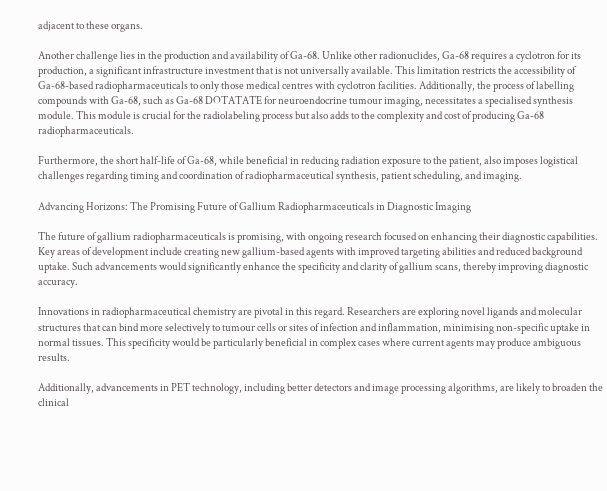adjacent to these organs.

Another challenge lies in the production and availability of Ga-68. Unlike other radionuclides, Ga-68 requires a cyclotron for its production, a significant infrastructure investment that is not universally available. This limitation restricts the accessibility of Ga-68-based radiopharmaceuticals to only those medical centres with cyclotron facilities. Additionally, the process of labelling compounds with Ga-68, such as Ga-68 DOTATATE for neuroendocrine tumour imaging, necessitates a specialised synthesis module. This module is crucial for the radiolabeling process but also adds to the complexity and cost of producing Ga-68 radiopharmaceuticals.

Furthermore, the short half-life of Ga-68, while beneficial in reducing radiation exposure to the patient, also imposes logistical challenges regarding timing and coordination of radiopharmaceutical synthesis, patient scheduling, and imaging.

Advancing Horizons: The Promising Future of Gallium Radiopharmaceuticals in Diagnostic Imaging

The future of gallium radiopharmaceuticals is promising, with ongoing research focused on enhancing their diagnostic capabilities. Key areas of development include creating new gallium-based agents with improved targeting abilities and reduced background uptake. Such advancements would significantly enhance the specificity and clarity of gallium scans, thereby improving diagnostic accuracy.

Innovations in radiopharmaceutical chemistry are pivotal in this regard. Researchers are exploring novel ligands and molecular structures that can bind more selectively to tumour cells or sites of infection and inflammation, minimising non-specific uptake in normal tissues. This specificity would be particularly beneficial in complex cases where current agents may produce ambiguous results.

Additionally, advancements in PET technology, including better detectors and image processing algorithms, are likely to broaden the clinical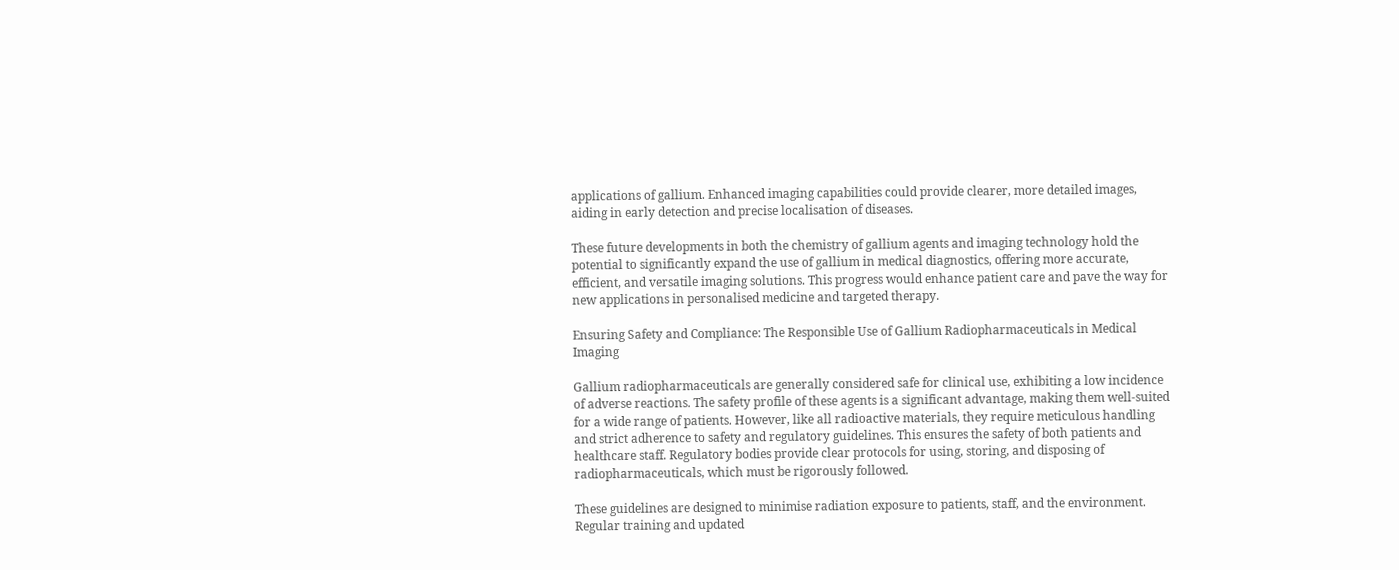applications of gallium. Enhanced imaging capabilities could provide clearer, more detailed images, aiding in early detection and precise localisation of diseases.

These future developments in both the chemistry of gallium agents and imaging technology hold the potential to significantly expand the use of gallium in medical diagnostics, offering more accurate, efficient, and versatile imaging solutions. This progress would enhance patient care and pave the way for new applications in personalised medicine and targeted therapy.

Ensuring Safety and Compliance: The Responsible Use of Gallium Radiopharmaceuticals in Medical Imaging

Gallium radiopharmaceuticals are generally considered safe for clinical use, exhibiting a low incidence of adverse reactions. The safety profile of these agents is a significant advantage, making them well-suited for a wide range of patients. However, like all radioactive materials, they require meticulous handling and strict adherence to safety and regulatory guidelines. This ensures the safety of both patients and healthcare staff. Regulatory bodies provide clear protocols for using, storing, and disposing of radiopharmaceuticals, which must be rigorously followed.

These guidelines are designed to minimise radiation exposure to patients, staff, and the environment. Regular training and updated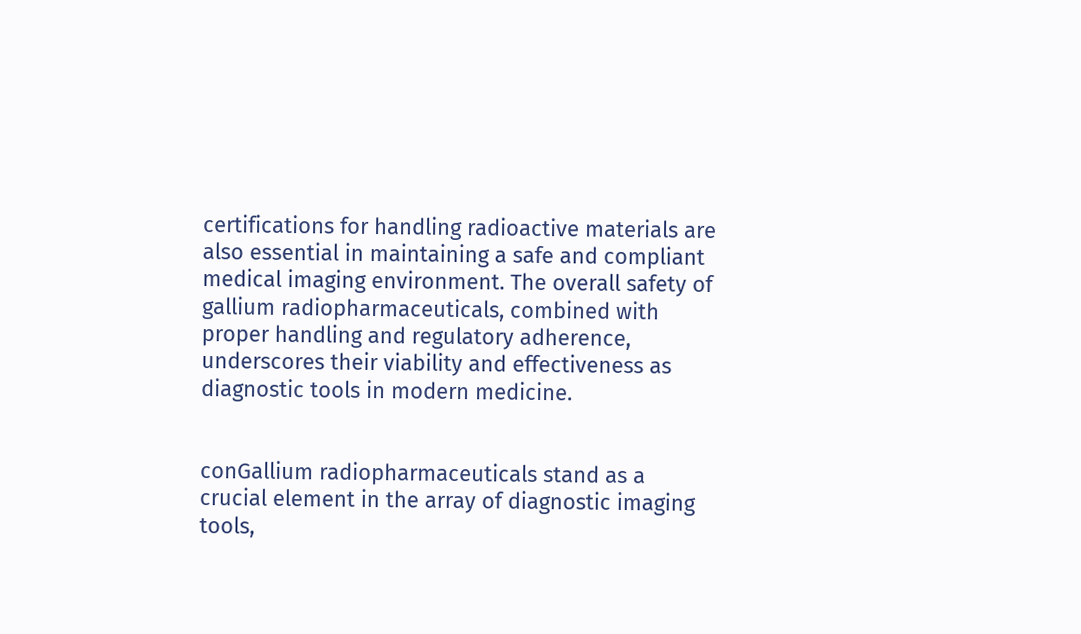certifications for handling radioactive materials are also essential in maintaining a safe and compliant medical imaging environment. The overall safety of gallium radiopharmaceuticals, combined with proper handling and regulatory adherence, underscores their viability and effectiveness as diagnostic tools in modern medicine.


conGallium radiopharmaceuticals stand as a crucial element in the array of diagnostic imaging tools,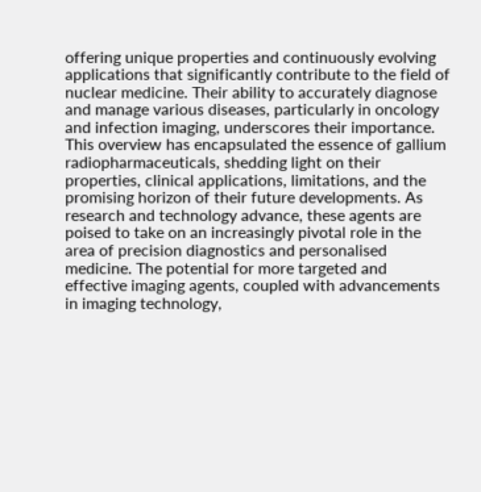offering unique properties and continuously evolving applications that significantly contribute to the field of nuclear medicine. Their ability to accurately diagnose and manage various diseases, particularly in oncology and infection imaging, underscores their importance. This overview has encapsulated the essence of gallium radiopharmaceuticals, shedding light on their properties, clinical applications, limitations, and the promising horizon of their future developments. As research and technology advance, these agents are poised to take on an increasingly pivotal role in the area of precision diagnostics and personalised medicine. The potential for more targeted and effective imaging agents, coupled with advancements in imaging technology,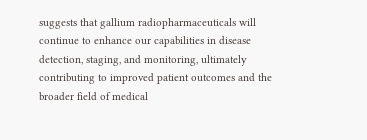suggests that gallium radiopharmaceuticals will continue to enhance our capabilities in disease detection, staging, and monitoring, ultimately contributing to improved patient outcomes and the broader field of medical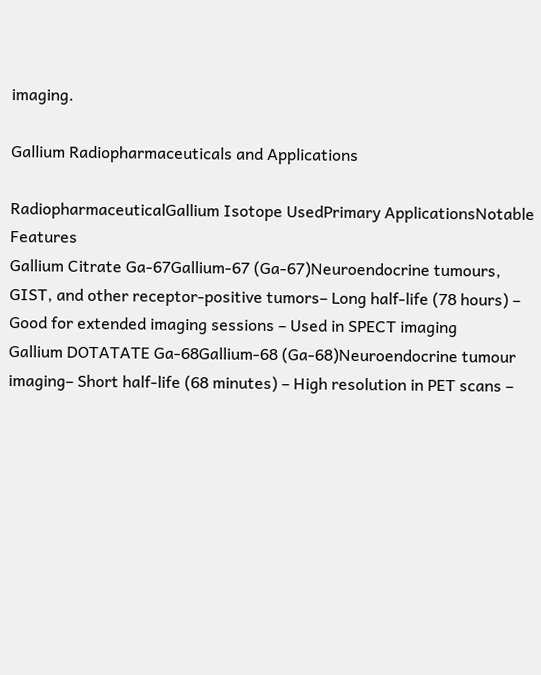imaging.

Gallium Radiopharmaceuticals and Applications

RadiopharmaceuticalGallium Isotope UsedPrimary ApplicationsNotable Features
Gallium Citrate Ga-67Gallium-67 (Ga-67)Neuroendocrine tumours, GIST, and other receptor-positive tumors– Long half-life (78 hours) – Good for extended imaging sessions – Used in SPECT imaging
Gallium DOTATATE Ga-68Gallium-68 (Ga-68)Neuroendocrine tumour imaging– Short half-life (68 minutes) – High resolution in PET scans –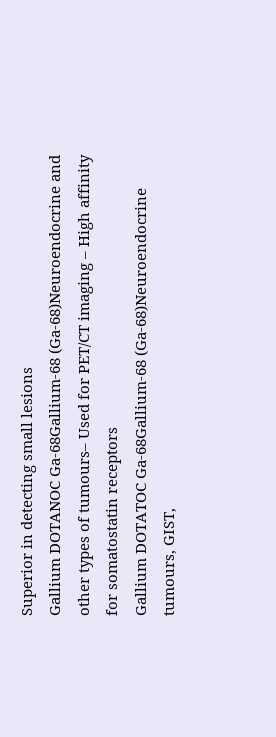Superior in detecting small lesions
Gallium DOTANOC Ga-68Gallium-68 (Ga-68)Neuroendocrine and other types of tumours– Used for PET/CT imaging – High affinity for somatostatin receptors
Gallium DOTATOC Ga-68Gallium-68 (Ga-68)Neuroendocrine tumours, GIST,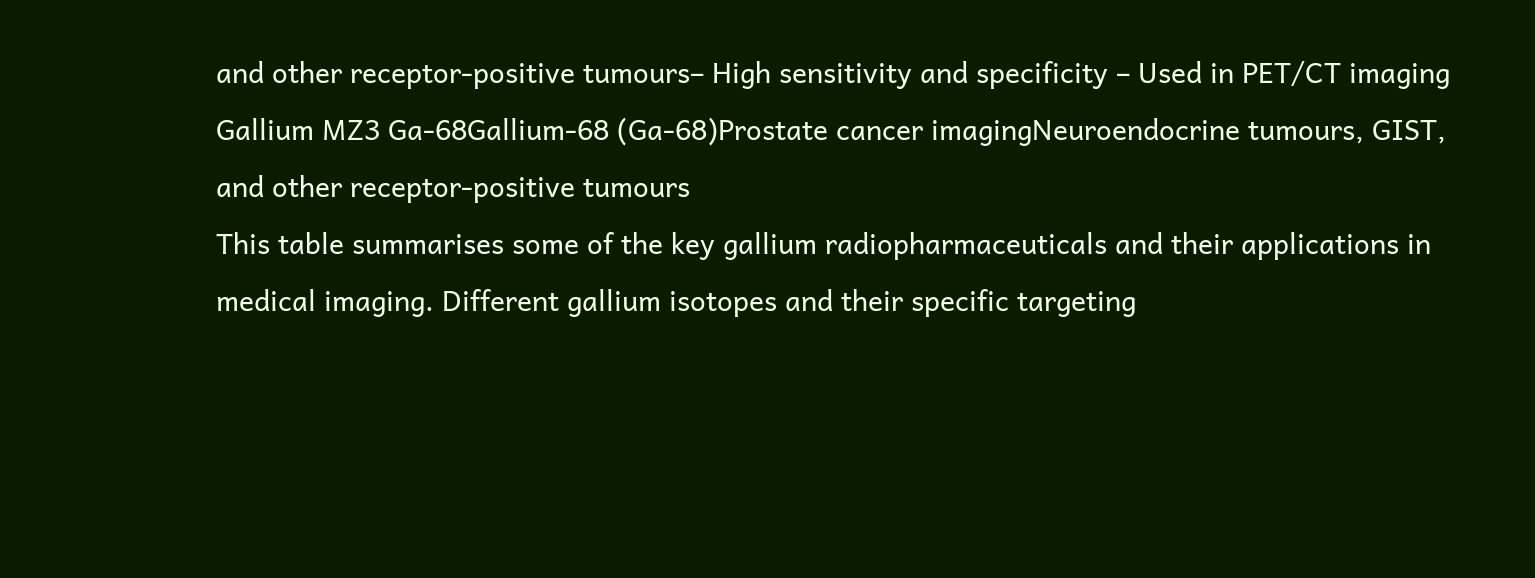and other receptor-positive tumours– High sensitivity and specificity – Used in PET/CT imaging
Gallium MZ3 Ga-68Gallium-68 (Ga-68)Prostate cancer imagingNeuroendocrine tumours, GIST, and other receptor-positive tumours
This table summarises some of the key gallium radiopharmaceuticals and their applications in medical imaging. Different gallium isotopes and their specific targeting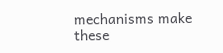mechanisms make these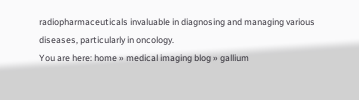radiopharmaceuticals invaluable in diagnosing and managing various diseases, particularly in oncology.
You are here: home » medical imaging blog » gallium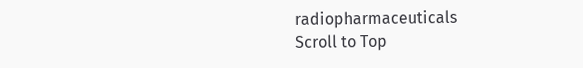radiopharmaceuticals
Scroll to Top